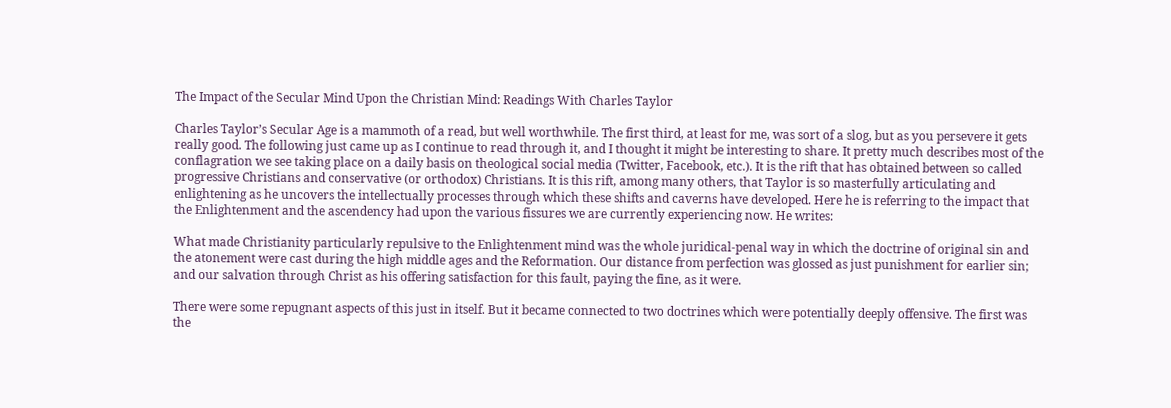The Impact of the Secular Mind Upon the Christian Mind: Readings With Charles Taylor

Charles Taylor’s Secular Age is a mammoth of a read, but well worthwhile. The first third, at least for me, was sort of a slog, but as you persevere it gets really good. The following just came up as I continue to read through it, and I thought it might be interesting to share. It pretty much describes most of the conflagration we see taking place on a daily basis on theological social media (Twitter, Facebook, etc.). It is the rift that has obtained between so called progressive Christians and conservative (or orthodox) Christians. It is this rift, among many others, that Taylor is so masterfully articulating and enlightening as he uncovers the intellectually processes through which these shifts and caverns have developed. Here he is referring to the impact that the Enlightenment and the ascendency had upon the various fissures we are currently experiencing now. He writes:

What made Christianity particularly repulsive to the Enlightenment mind was the whole juridical-penal way in which the doctrine of original sin and the atonement were cast during the high middle ages and the Reformation. Our distance from perfection was glossed as just punishment for earlier sin; and our salvation through Christ as his offering satisfaction for this fault, paying the fine, as it were.

There were some repugnant aspects of this just in itself. But it became connected to two doctrines which were potentially deeply offensive. The first was the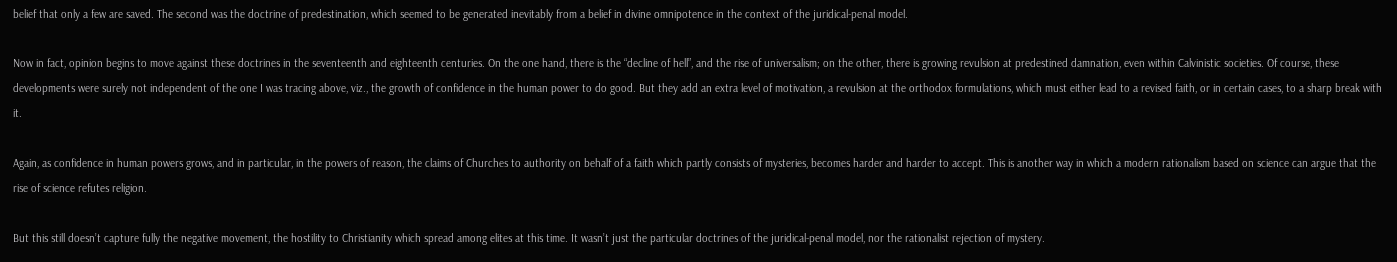belief that only a few are saved. The second was the doctrine of predestination, which seemed to be generated inevitably from a belief in divine omnipotence in the context of the juridical-penal model.

Now in fact, opinion begins to move against these doctrines in the seventeenth and eighteenth centuries. On the one hand, there is the “decline of hell”, and the rise of universalism; on the other, there is growing revulsion at predestined damnation, even within Calvinistic societies. Of course, these developments were surely not independent of the one I was tracing above, viz., the growth of confidence in the human power to do good. But they add an extra level of motivation, a revulsion at the orthodox formulations, which must either lead to a revised faith, or in certain cases, to a sharp break with it.

Again, as confidence in human powers grows, and in particular, in the powers of reason, the claims of Churches to authority on behalf of a faith which partly consists of mysteries, becomes harder and harder to accept. This is another way in which a modern rationalism based on science can argue that the rise of science refutes religion.

But this still doesn’t capture fully the negative movement, the hostility to Christianity which spread among elites at this time. It wasn’t just the particular doctrines of the juridical-penal model, nor the rationalist rejection of mystery.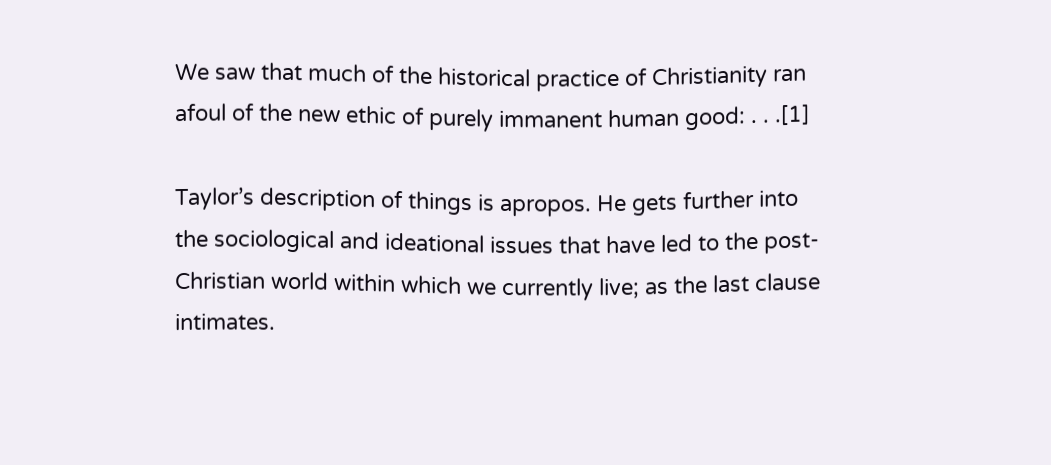We saw that much of the historical practice of Christianity ran afoul of the new ethic of purely immanent human good: . . .[1]

Taylor’s description of things is apropos. He gets further into the sociological and ideational issues that have led to the post-Christian world within which we currently live; as the last clause intimates.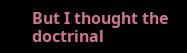But I thought the doctrinal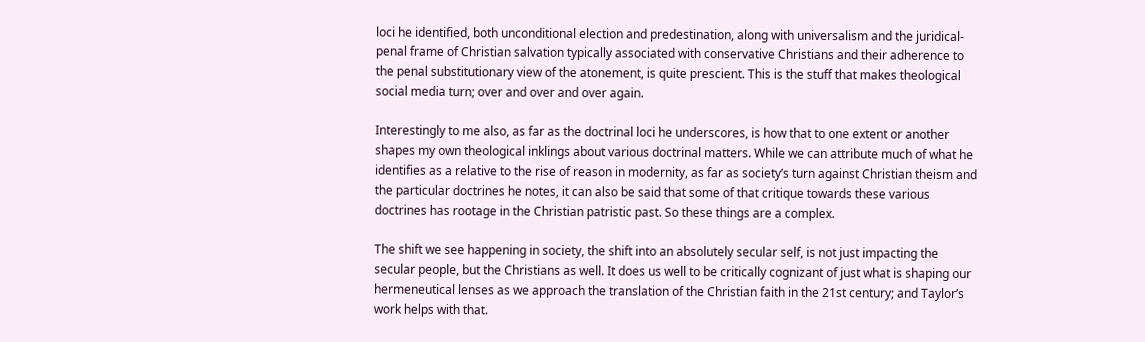loci he identified, both unconditional election and predestination, along with universalism and the juridical-penal frame of Christian salvation typically associated with conservative Christians and their adherence to the penal substitutionary view of the atonement, is quite prescient. This is the stuff that makes theological social media turn; over and over and over again.

Interestingly to me also, as far as the doctrinal loci he underscores, is how that to one extent or another shapes my own theological inklings about various doctrinal matters. While we can attribute much of what he identifies as a relative to the rise of reason in modernity, as far as society’s turn against Christian theism and the particular doctrines he notes, it can also be said that some of that critique towards these various doctrines has rootage in the Christian patristic past. So these things are a complex.

The shift we see happening in society, the shift into an absolutely secular self, is not just impacting the secular people, but the Christians as well. It does us well to be critically cognizant of just what is shaping our hermeneutical lenses as we approach the translation of the Christian faith in the 21st century; and Taylor’s work helps with that.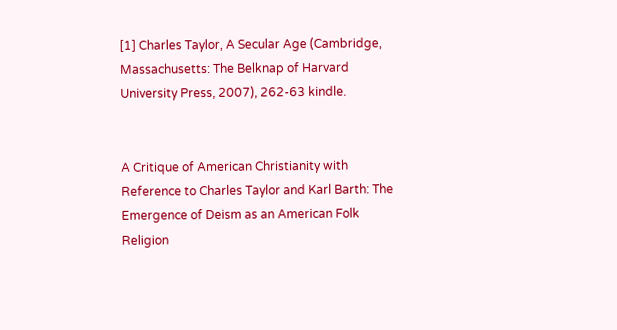[1] Charles Taylor, A Secular Age (Cambridge, Massachusetts: The Belknap of Harvard University Press, 2007), 262-63 kindle.


A Critique of American Christianity with Reference to Charles Taylor and Karl Barth: The Emergence of Deism as an American Folk Religion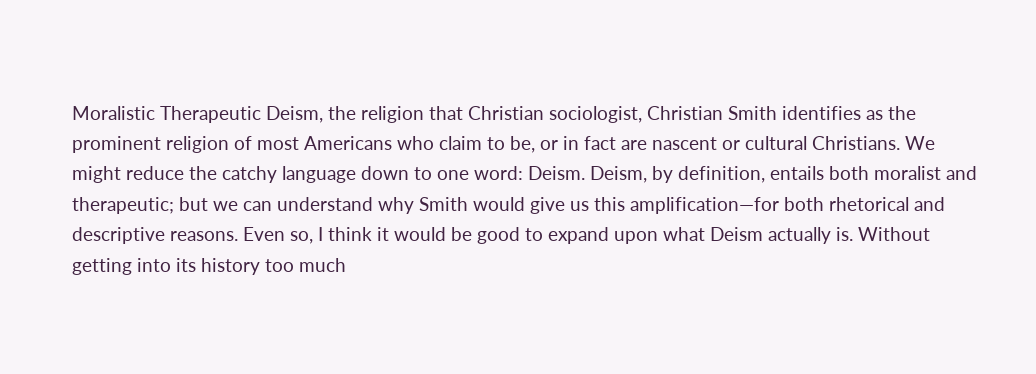Moralistic Therapeutic Deism, the religion that Christian sociologist, Christian Smith identifies as the prominent religion of most Americans who claim to be, or in fact are nascent or cultural Christians. We might reduce the catchy language down to one word: Deism. Deism, by definition, entails both moralist and therapeutic; but we can understand why Smith would give us this amplification—for both rhetorical and descriptive reasons. Even so, I think it would be good to expand upon what Deism actually is. Without getting into its history too much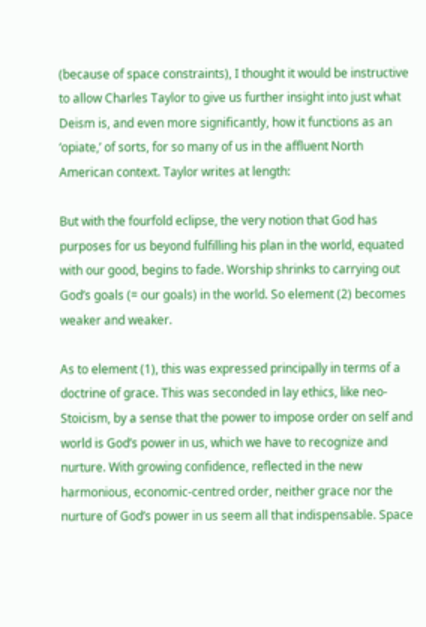(because of space constraints), I thought it would be instructive to allow Charles Taylor to give us further insight into just what Deism is, and even more significantly, how it functions as an ‘opiate,’ of sorts, for so many of us in the affluent North American context. Taylor writes at length:

But with the fourfold eclipse, the very notion that God has purposes for us beyond fulfilling his plan in the world, equated with our good, begins to fade. Worship shrinks to carrying out God’s goals (= our goals) in the world. So element (2) becomes weaker and weaker.

As to element (1), this was expressed principally in terms of a doctrine of grace. This was seconded in lay ethics, like neo-Stoicism, by a sense that the power to impose order on self and world is God’s power in us, which we have to recognize and nurture. With growing confidence, reflected in the new harmonious, economic-centred order, neither grace nor the nurture of God’s power in us seem all that indispensable. Space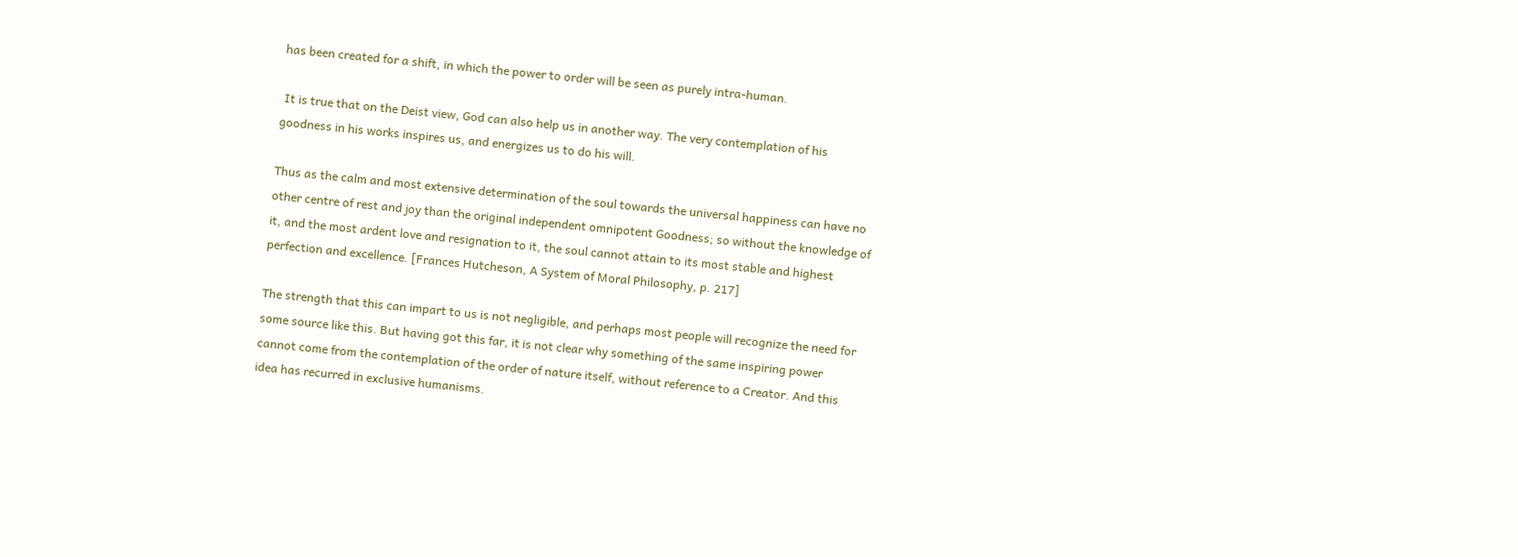has been created for a shift, in which the power to order will be seen as purely intra-human.

 It is true that on the Deist view, God can also help us in another way. The very contemplation of his goodness in his works inspires us, and energizes us to do his will.

Thus as the calm and most extensive determination of the soul towards the universal happiness can have no other centre of rest and joy than the original independent omnipotent Goodness; so without the knowledge of it, and the most ardent love and resignation to it, the soul cannot attain to its most stable and highest perfection and excellence. [Frances Hutcheson, A System of Moral Philosophy, p. 217]

The strength that this can impart to us is not negligible, and perhaps most people will recognize the need for some source like this. But having got this far, it is not clear why something of the same inspiring power cannot come from the contemplation of the order of nature itself, without reference to a Creator. And this idea has recurred in exclusive humanisms.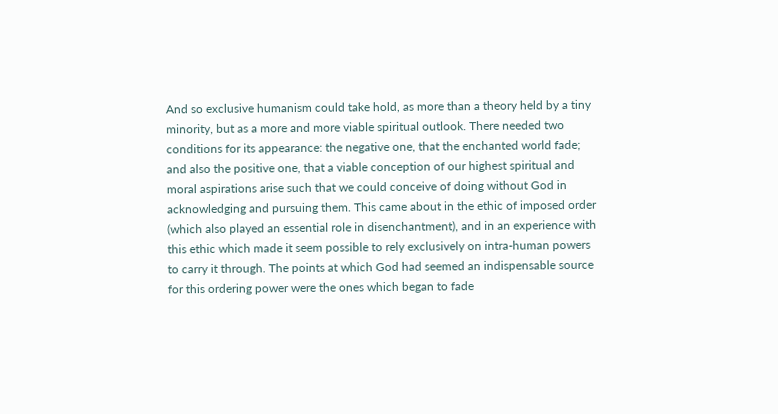And so exclusive humanism could take hold, as more than a theory held by a tiny minority, but as a more and more viable spiritual outlook. There needed two conditions for its appearance: the negative one, that the enchanted world fade; and also the positive one, that a viable conception of our highest spiritual and moral aspirations arise such that we could conceive of doing without God in acknowledging and pursuing them. This came about in the ethic of imposed order (which also played an essential role in disenchantment), and in an experience with this ethic which made it seem possible to rely exclusively on intra-human powers to carry it through. The points at which God had seemed an indispensable source for this ordering power were the ones which began to fade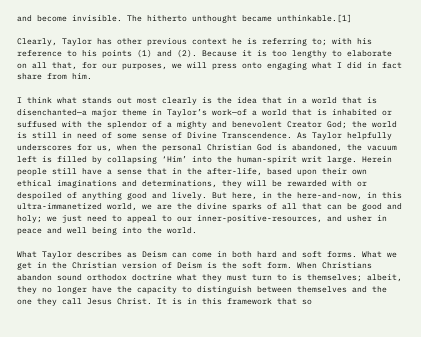and become invisible. The hitherto unthought became unthinkable.[1]

Clearly, Taylor has other previous context he is referring to; with his reference to his points (1) and (2). Because it is too lengthy to elaborate on all that, for our purposes, we will press onto engaging what I did in fact share from him.

I think what stands out most clearly is the idea that in a world that is disenchanted—a major theme in Taylor’s work—of a world that is inhabited or suffused with the splendor of a mighty and benevolent Creator God; the world is still in need of some sense of Divine Transcendence. As Taylor helpfully underscores for us, when the personal Christian God is abandoned, the vacuum left is filled by collapsing ‘Him’ into the human-spirit writ large. Herein people still have a sense that in the after-life, based upon their own ethical imaginations and determinations, they will be rewarded with or despoiled of anything good and lively. But here, in the here-and-now, in this ultra-immanetized world, we are the divine sparks of all that can be good and holy; we just need to appeal to our inner-positive-resources, and usher in peace and well being into the world.

What Taylor describes as Deism can come in both hard and soft forms. What we get in the Christian version of Deism is the soft form. When Christians abandon sound orthodox doctrine what they must turn to is themselves; albeit, they no longer have the capacity to distinguish between themselves and the one they call Jesus Christ. It is in this framework that so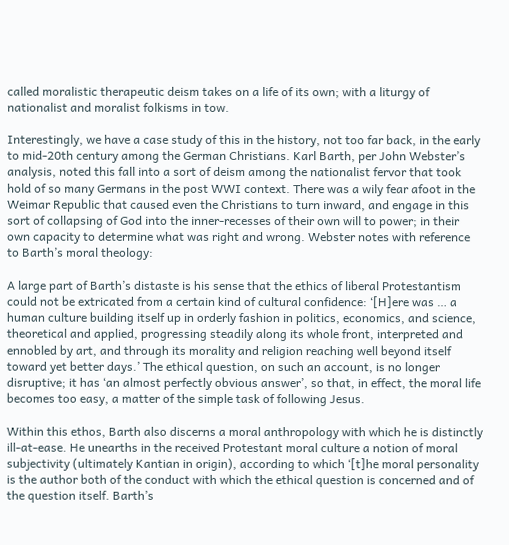called moralistic therapeutic deism takes on a life of its own; with a liturgy of nationalist and moralist folkisms in tow.

Interestingly, we have a case study of this in the history, not too far back, in the early to mid-20th century among the German Christians. Karl Barth, per John Webster’s analysis, noted this fall into a sort of deism among the nationalist fervor that took hold of so many Germans in the post WWI context. There was a wily fear afoot in the Weimar Republic that caused even the Christians to turn inward, and engage in this sort of collapsing of God into the inner-recesses of their own will to power; in their own capacity to determine what was right and wrong. Webster notes with reference to Barth’s moral theology:

A large part of Barth’s distaste is his sense that the ethics of liberal Protestantism could not be extricated from a certain kind of cultural confidence: ‘[H]ere was … a human culture building itself up in orderly fashion in politics, economics, and science, theoretical and applied, progressing steadily along its whole front, interpreted and ennobled by art, and through its morality and religion reaching well beyond itself toward yet better days.’ The ethical question, on such an account, is no longer disruptive; it has ‘an almost perfectly obvious answer’, so that, in effect, the moral life becomes too easy, a matter of the simple task of following Jesus.

Within this ethos, Barth also discerns a moral anthropology with which he is distinctly ill-at-ease. He unearths in the received Protestant moral culture a notion of moral subjectivity (ultimately Kantian in origin), according to which ‘[t]he moral personality is the author both of the conduct with which the ethical question is concerned and of the question itself. Barth’s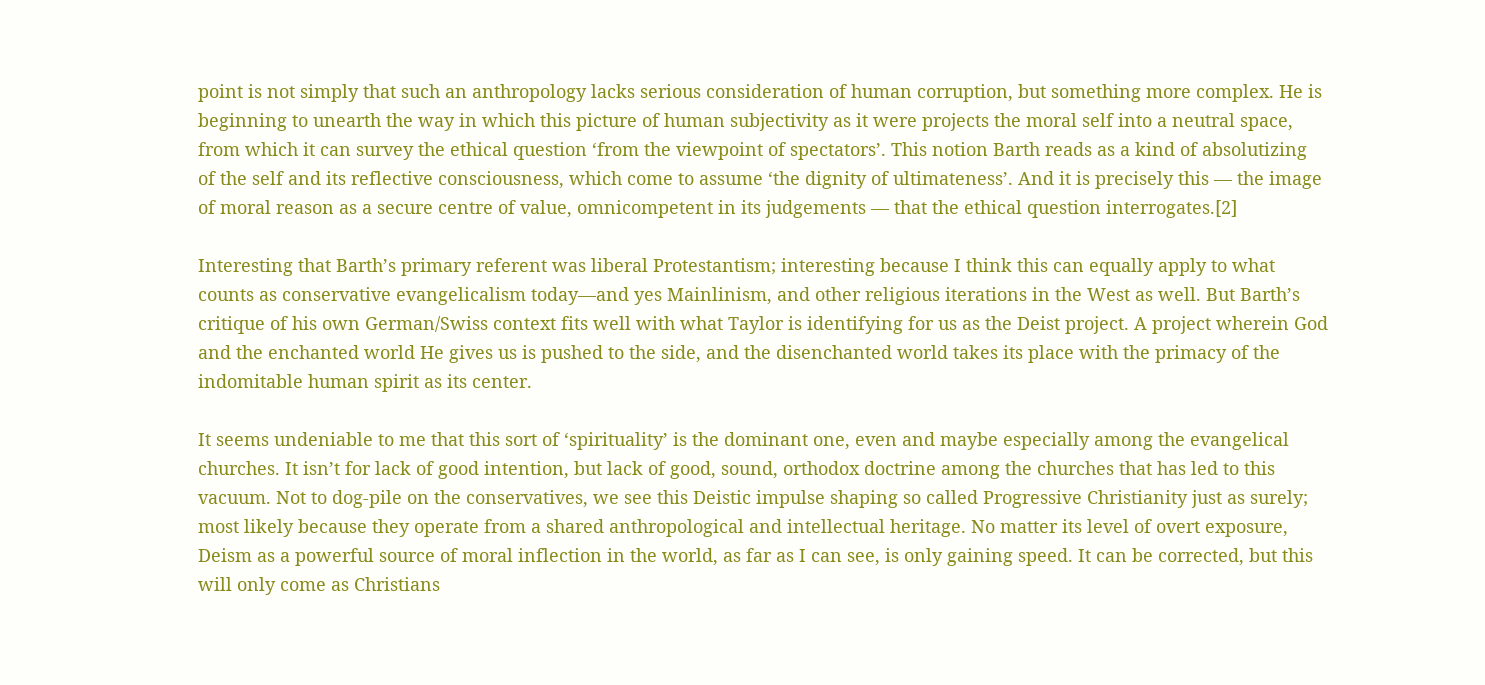point is not simply that such an anthropology lacks serious consideration of human corruption, but something more complex. He is beginning to unearth the way in which this picture of human subjectivity as it were projects the moral self into a neutral space, from which it can survey the ethical question ‘from the viewpoint of spectators’. This notion Barth reads as a kind of absolutizing of the self and its reflective consciousness, which come to assume ‘the dignity of ultimateness’. And it is precisely this — the image of moral reason as a secure centre of value, omnicompetent in its judgements — that the ethical question interrogates.[2]

Interesting that Barth’s primary referent was liberal Protestantism; interesting because I think this can equally apply to what counts as conservative evangelicalism today—and yes Mainlinism, and other religious iterations in the West as well. But Barth’s critique of his own German/Swiss context fits well with what Taylor is identifying for us as the Deist project. A project wherein God and the enchanted world He gives us is pushed to the side, and the disenchanted world takes its place with the primacy of the indomitable human spirit as its center.

It seems undeniable to me that this sort of ‘spirituality’ is the dominant one, even and maybe especially among the evangelical churches. It isn’t for lack of good intention, but lack of good, sound, orthodox doctrine among the churches that has led to this vacuum. Not to dog-pile on the conservatives, we see this Deistic impulse shaping so called Progressive Christianity just as surely; most likely because they operate from a shared anthropological and intellectual heritage. No matter its level of overt exposure, Deism as a powerful source of moral inflection in the world, as far as I can see, is only gaining speed. It can be corrected, but this will only come as Christians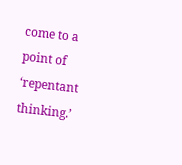come to a point of ‘repentant thinking.’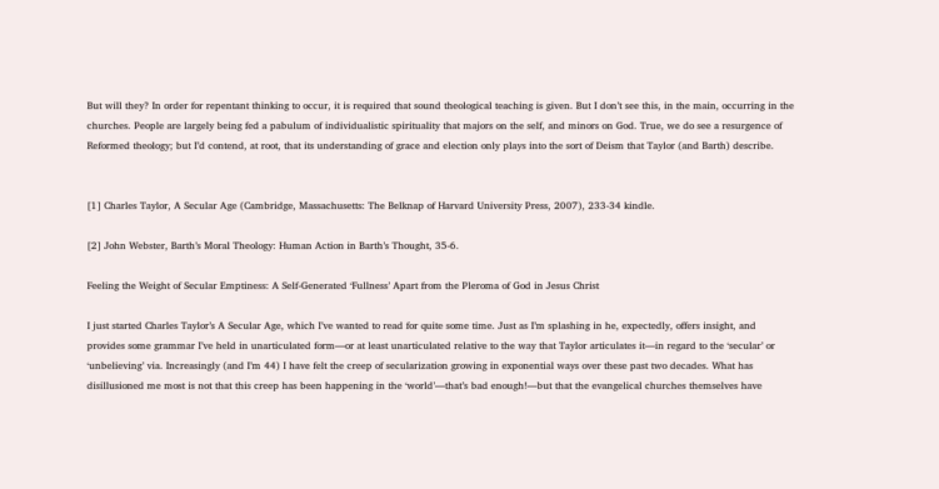But will they? In order for repentant thinking to occur, it is required that sound theological teaching is given. But I don’t see this, in the main, occurring in the churches. People are largely being fed a pabulum of individualistic spirituality that majors on the self, and minors on God. True, we do see a resurgence of Reformed theology; but I’d contend, at root, that its understanding of grace and election only plays into the sort of Deism that Taylor (and Barth) describe.


[1] Charles Taylor, A Secular Age (Cambridge, Massachusetts: The Belknap of Harvard University Press, 2007), 233-34 kindle.

[2] John Webster, Barth’s Moral Theology: Human Action in Barth’s Thought, 35-6.

Feeling the Weight of Secular Emptiness: A Self-Generated ‘Fullness’ Apart from the Pleroma of God in Jesus Christ

I just started Charles Taylor’s A Secular Age, which I’ve wanted to read for quite some time. Just as I’m splashing in he, expectedly, offers insight, and provides some grammar I’ve held in unarticulated form—or at least unarticulated relative to the way that Taylor articulates it—in regard to the ‘secular’ or ‘unbelieving’ via. Increasingly (and I’m 44) I have felt the creep of secularization growing in exponential ways over these past two decades. What has disillusioned me most is not that this creep has been happening in the ‘world’—that’s bad enough!—but that the evangelical churches themselves have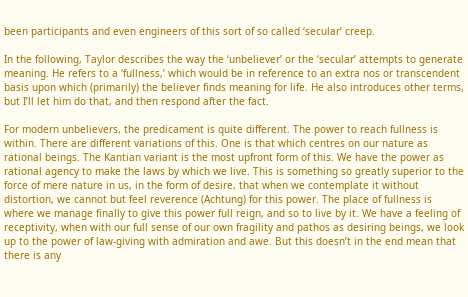been participants and even engineers of this sort of so called ‘secular’ creep.

In the following, Taylor describes the way the ‘unbeliever’ or the ‘secular’ attempts to generate meaning. He refers to a ‘fullness,’ which would be in reference to an extra nos or transcendent basis upon which (primarily) the believer finds meaning for life. He also introduces other terms, but I’ll let him do that, and then respond after the fact.

For modern unbelievers, the predicament is quite different. The power to reach fullness is within. There are different variations of this. One is that which centres on our nature as rational beings. The Kantian variant is the most upfront form of this. We have the power as rational agency to make the laws by which we live. This is something so greatly superior to the force of mere nature in us, in the form of desire, that when we contemplate it without distortion, we cannot but feel reverence (Achtung) for this power. The place of fullness is where we manage finally to give this power full reign, and so to live by it. We have a feeling of receptivity, when with our full sense of our own fragility and pathos as desiring beings, we look up to the power of law-giving with admiration and awe. But this doesn’t in the end mean that there is any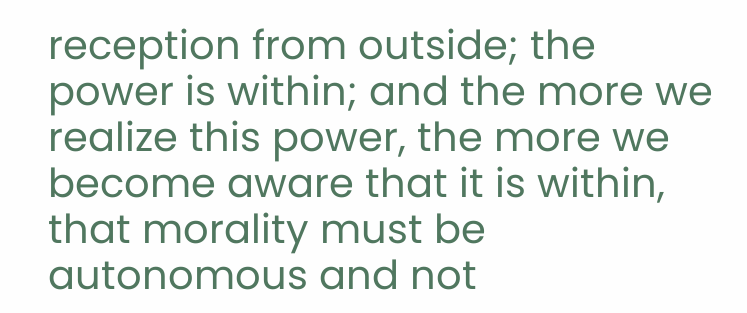reception from outside; the power is within; and the more we realize this power, the more we become aware that it is within, that morality must be autonomous and not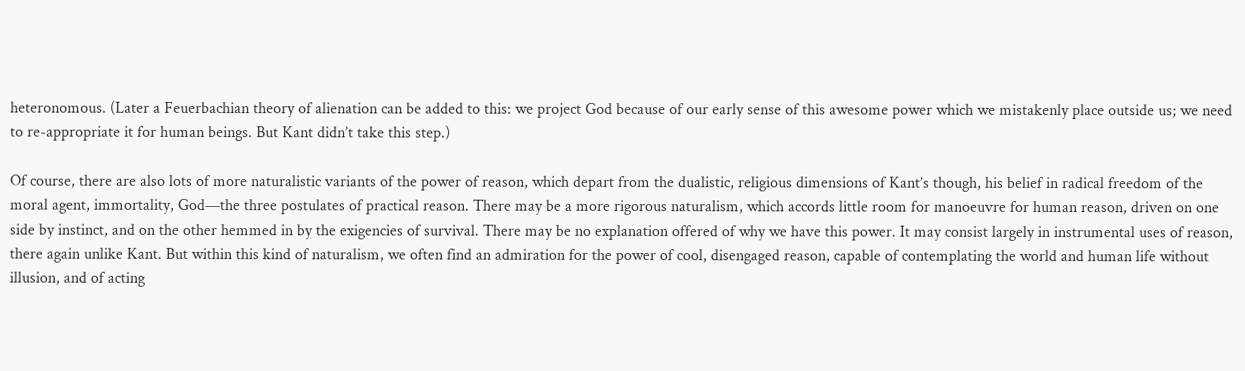heteronomous. (Later a Feuerbachian theory of alienation can be added to this: we project God because of our early sense of this awesome power which we mistakenly place outside us; we need to re-appropriate it for human beings. But Kant didn’t take this step.)

Of course, there are also lots of more naturalistic variants of the power of reason, which depart from the dualistic, religious dimensions of Kant’s though, his belief in radical freedom of the moral agent, immortality, God—the three postulates of practical reason. There may be a more rigorous naturalism, which accords little room for manoeuvre for human reason, driven on one side by instinct, and on the other hemmed in by the exigencies of survival. There may be no explanation offered of why we have this power. It may consist largely in instrumental uses of reason, there again unlike Kant. But within this kind of naturalism, we often find an admiration for the power of cool, disengaged reason, capable of contemplating the world and human life without illusion, and of acting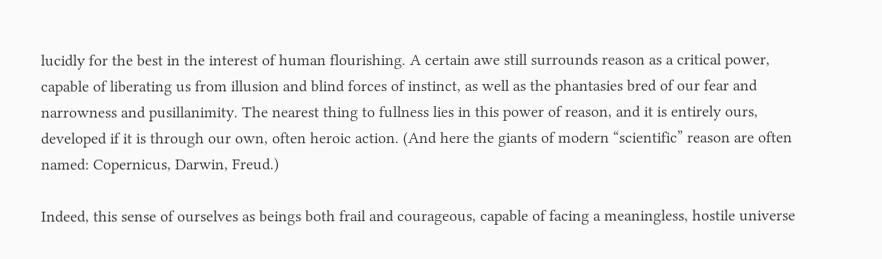lucidly for the best in the interest of human flourishing. A certain awe still surrounds reason as a critical power, capable of liberating us from illusion and blind forces of instinct, as well as the phantasies bred of our fear and narrowness and pusillanimity. The nearest thing to fullness lies in this power of reason, and it is entirely ours, developed if it is through our own, often heroic action. (And here the giants of modern “scientific” reason are often named: Copernicus, Darwin, Freud.)

Indeed, this sense of ourselves as beings both frail and courageous, capable of facing a meaningless, hostile universe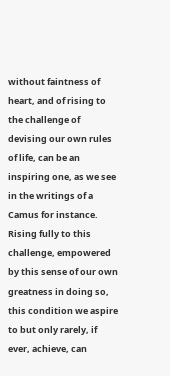without faintness of heart, and of rising to the challenge of devising our own rules of life, can be an inspiring one, as we see in the writings of a Camus for instance. Rising fully to this challenge, empowered by this sense of our own greatness in doing so, this condition we aspire to but only rarely, if ever, achieve, can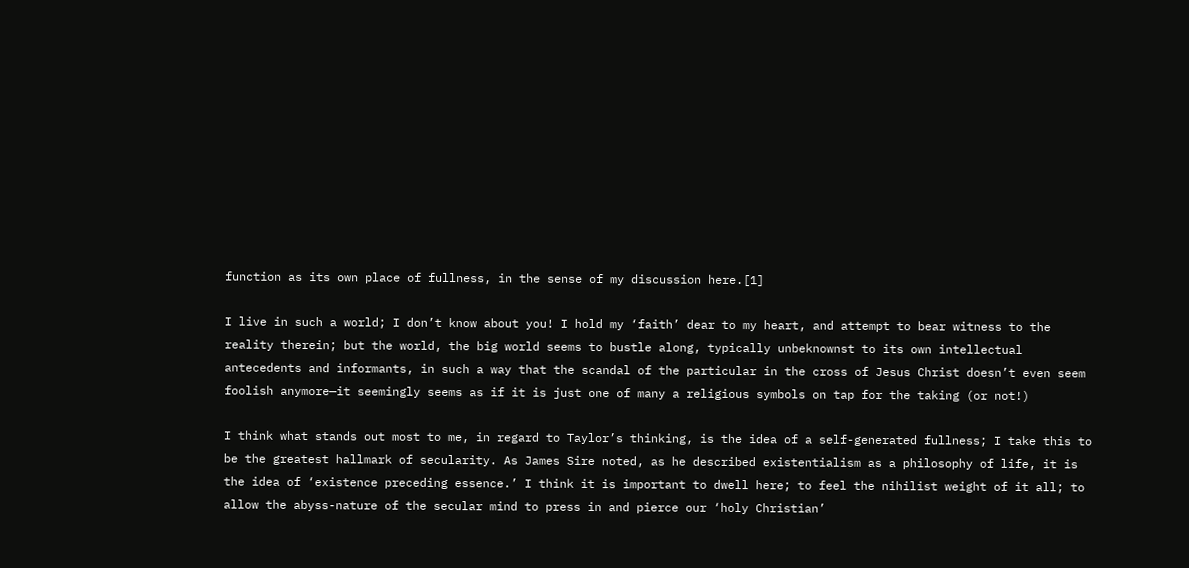function as its own place of fullness, in the sense of my discussion here.[1]

I live in such a world; I don’t know about you! I hold my ‘faith’ dear to my heart, and attempt to bear witness to the reality therein; but the world, the big world seems to bustle along, typically unbeknownst to its own intellectual antecedents and informants, in such a way that the scandal of the particular in the cross of Jesus Christ doesn’t even seem foolish anymore—it seemingly seems as if it is just one of many a religious symbols on tap for the taking (or not!)

I think what stands out most to me, in regard to Taylor’s thinking, is the idea of a self-generated fullness; I take this to be the greatest hallmark of secularity. As James Sire noted, as he described existentialism as a philosophy of life, it is the idea of ‘existence preceding essence.’ I think it is important to dwell here; to feel the nihilist weight of it all; to allow the abyss-nature of the secular mind to press in and pierce our ‘holy Christian’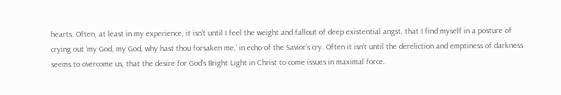hearts. Often, at least in my experience, it isn’t until I feel the weight and fallout of deep existential angst, that I find myself in a posture of crying out ‘my God, my God, why hast thou forsaken me,’ in echo of the Savior’s cry. Often it isn’t until the dereliction and emptiness of darkness seems to overcome us, that the desire for God’s Bright Light in Christ to come issues in maximal force.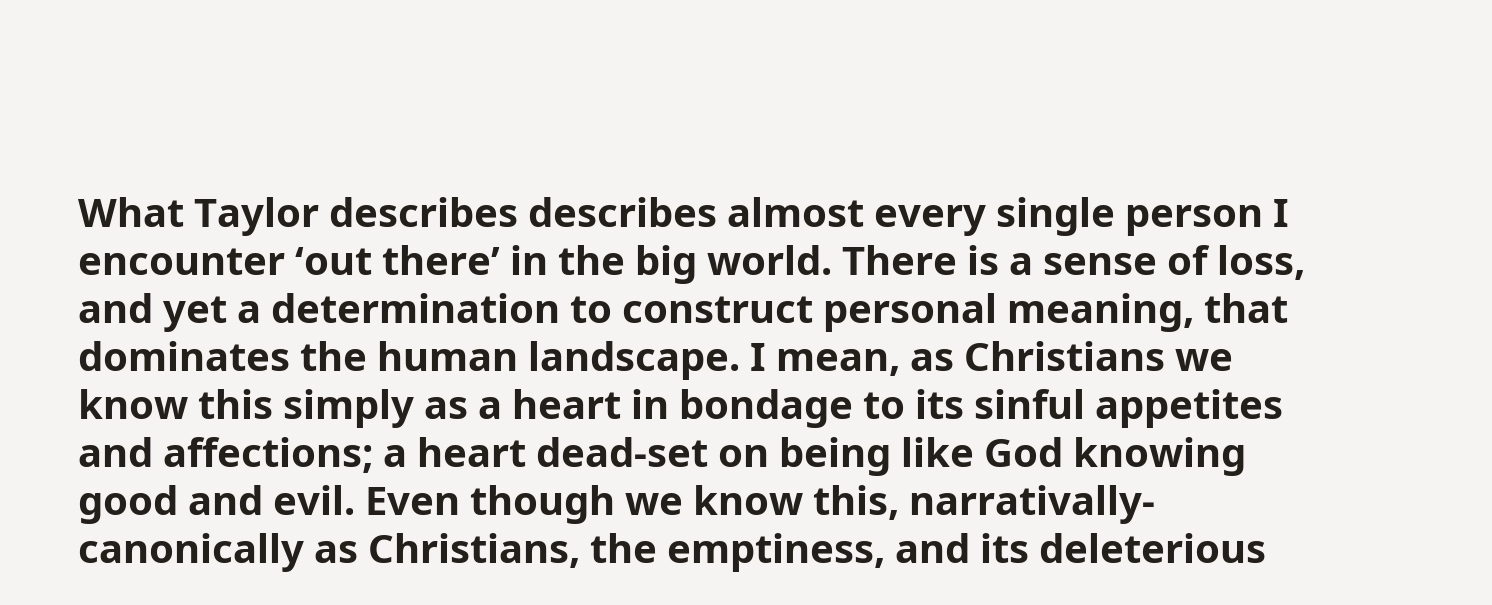What Taylor describes describes almost every single person I encounter ‘out there’ in the big world. There is a sense of loss, and yet a determination to construct personal meaning, that dominates the human landscape. I mean, as Christians we know this simply as a heart in bondage to its sinful appetites and affections; a heart dead-set on being like God knowing good and evil. Even though we know this, narrativally-canonically as Christians, the emptiness, and its deleterious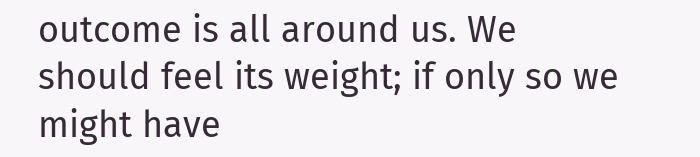outcome is all around us. We should feel its weight; if only so we might have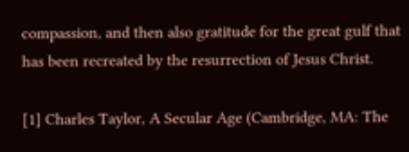compassion, and then also gratitude for the great gulf that has been recreated by the resurrection of Jesus Christ.

[1] Charles Taylor, A Secular Age (Cambridge, MA: The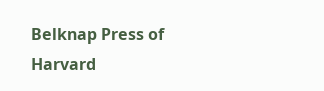Belknap Press of Harvard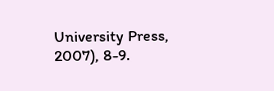University Press, 2007), 8-9.